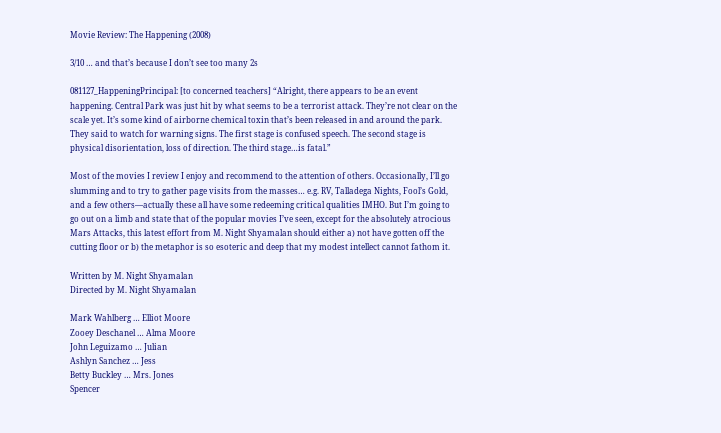Movie Review: The Happening (2008)

3/10 … and that’s because I don’t see too many 2s

081127_HappeningPrincipal: [to concerned teachers] “Alright, there appears to be an event happening. Central Park was just hit by what seems to be a terrorist attack. They’re not clear on the scale yet. It’s some kind of airborne chemical toxin that’s been released in and around the park. They said to watch for warning signs. The first stage is confused speech. The second stage is physical disorientation, loss of direction. The third stage…is fatal.”

Most of the movies I review I enjoy and recommend to the attention of others. Occasionally, I’ll go slumming and to try to gather page visits from the masses… e.g. RV, Talladega Nights, Fool’s Gold, and a few others—actually these all have some redeeming critical qualities IMHO. But I’m going to go out on a limb and state that of the popular movies I’ve seen, except for the absolutely atrocious Mars Attacks, this latest effort from M. Night Shyamalan should either a) not have gotten off the cutting floor or b) the metaphor is so esoteric and deep that my modest intellect cannot fathom it.

Written by M. Night Shyamalan
Directed by M. Night Shyamalan

Mark Wahlberg … Elliot Moore
Zooey Deschanel … Alma Moore
John Leguizamo … Julian
Ashlyn Sanchez … Jess
Betty Buckley … Mrs. Jones
Spencer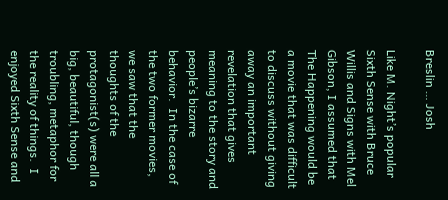Breslin … Josh

Like M. Night’s popular Sixth Sense with Bruce Willis and Signs with Mel Gibson, I assumed that The Happening would be a movie that was difficult to discuss without giving away an important revelation that gives meaning to the story and people’s bizarre behavior.  In the case of the two former movies, we saw that the thoughts of the protagonist(s) were all a big, beautiful, though troubling, metaphor for the reality of things.  I enjoyed Sixth Sense and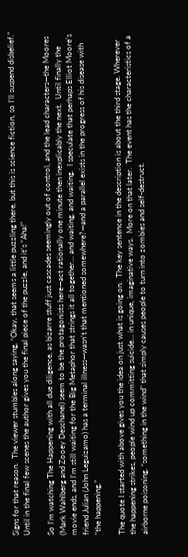Signs for that reason.  The viewer stumbles along saying, “Okay, that seems a little puzzling there, but this is science fiction, so I’ll suspend disbelief.”  Until in the final few scenes the author gives you the final piece of the puzzle, and it’s “Aha!”

So I’m watching The Happening with all due diligence, as bizarre stuff just cascades seemingly out of control, and the lead characters—the Moores (Mark Wahlberg and Zooey Deschanel) seem to be the protagonists here—act rationally one minute then inexplicably the next.  Until finally the movie ends, and I’m still waiting for the Big Metaphor that strings it all together… and waiting, and waiting.  I speculate that perhaps Elliot Moore’s friend Julian (John Leguizamo) has a terminal illness—wasn’t that mentioned somewhere?—and a parallel exists in the progress of his disease with “the happening.”

The quote I started with above gives you the idea on just what is going on.  The key sentence in the description is about the third stage. Wherever the happening strikes, people wind up committing suicide… in unique, imaginative ways.  More on that later.  The event has the characteristics of a airborne poisoning, “something in the wind” that simply causes people to turn into zombies and self-destruct.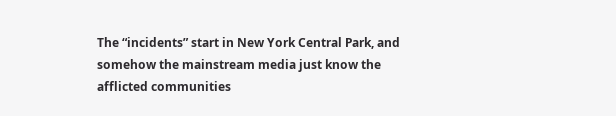The “incidents” start in New York Central Park, and somehow the mainstream media just know the afflicted communities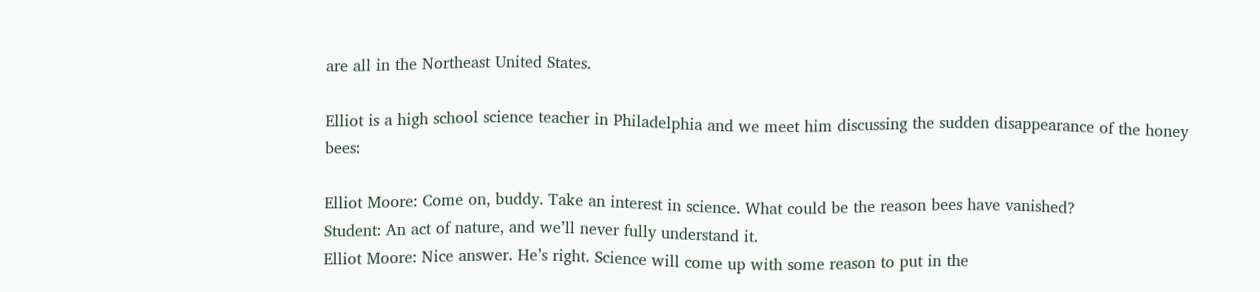are all in the Northeast United States.

Elliot is a high school science teacher in Philadelphia and we meet him discussing the sudden disappearance of the honey bees:

Elliot Moore: Come on, buddy. Take an interest in science. What could be the reason bees have vanished?
Student: An act of nature, and we’ll never fully understand it.
Elliot Moore: Nice answer. He’s right. Science will come up with some reason to put in the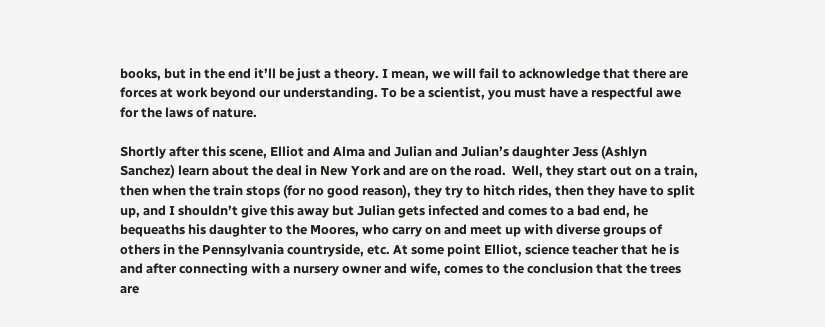books, but in the end it’ll be just a theory. I mean, we will fail to acknowledge that there are forces at work beyond our understanding. To be a scientist, you must have a respectful awe for the laws of nature.

Shortly after this scene, Elliot and Alma and Julian and Julian’s daughter Jess (Ashlyn Sanchez) learn about the deal in New York and are on the road.  Well, they start out on a train, then when the train stops (for no good reason), they try to hitch rides, then they have to split up, and I shouldn’t give this away but Julian gets infected and comes to a bad end, he bequeaths his daughter to the Moores, who carry on and meet up with diverse groups of others in the Pennsylvania countryside, etc. At some point Elliot, science teacher that he is and after connecting with a nursery owner and wife, comes to the conclusion that the trees are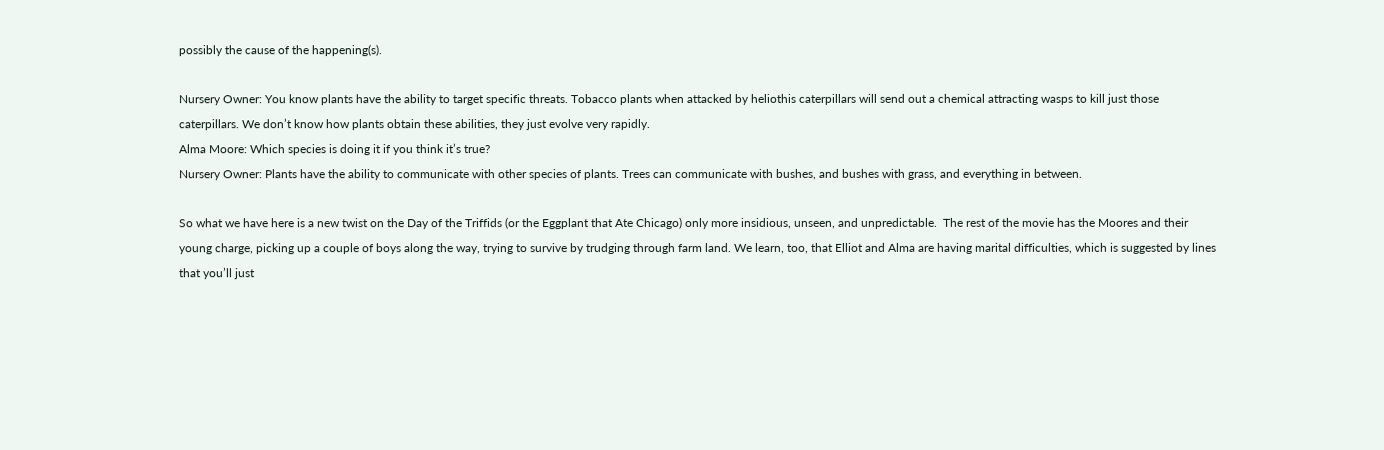possibly the cause of the happening(s).

Nursery Owner: You know plants have the ability to target specific threats. Tobacco plants when attacked by heliothis caterpillars will send out a chemical attracting wasps to kill just those caterpillars. We don’t know how plants obtain these abilities, they just evolve very rapidly.
Alma Moore: Which species is doing it if you think it’s true?
Nursery Owner: Plants have the ability to communicate with other species of plants. Trees can communicate with bushes, and bushes with grass, and everything in between.

So what we have here is a new twist on the Day of the Triffids (or the Eggplant that Ate Chicago) only more insidious, unseen, and unpredictable.  The rest of the movie has the Moores and their young charge, picking up a couple of boys along the way, trying to survive by trudging through farm land. We learn, too, that Elliot and Alma are having marital difficulties, which is suggested by lines that you’ll just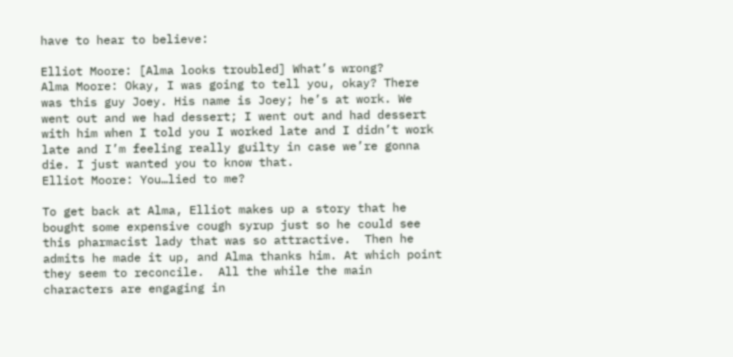have to hear to believe:

Elliot Moore: [Alma looks troubled] What’s wrong?
Alma Moore: Okay, I was going to tell you, okay? There was this guy Joey. His name is Joey; he’s at work. We went out and we had dessert; I went out and had dessert with him when I told you I worked late and I didn’t work late and I’m feeling really guilty in case we’re gonna die. I just wanted you to know that.
Elliot Moore: You…lied to me?

To get back at Alma, Elliot makes up a story that he bought some expensive cough syrup just so he could see this pharmacist lady that was so attractive.  Then he admits he made it up, and Alma thanks him. At which point they seem to reconcile.  All the while the main characters are engaging in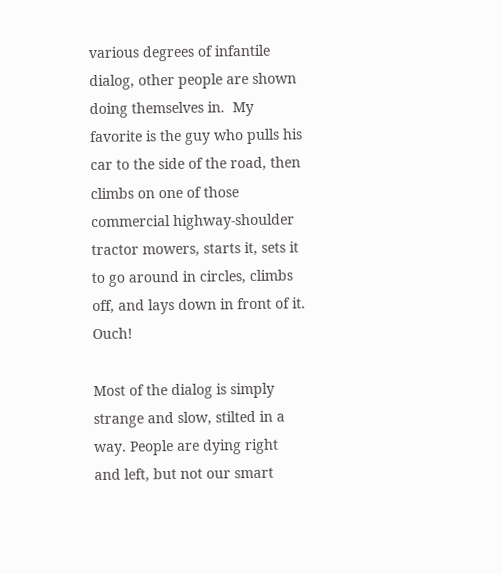various degrees of infantile dialog, other people are shown doing themselves in.  My favorite is the guy who pulls his car to the side of the road, then climbs on one of those commercial highway-shoulder tractor mowers, starts it, sets it to go around in circles, climbs off, and lays down in front of it.  Ouch!

Most of the dialog is simply strange and slow, stilted in a way. People are dying right and left, but not our smart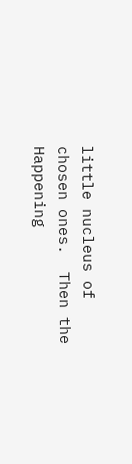little nucleus of chosen ones.  Then the Happening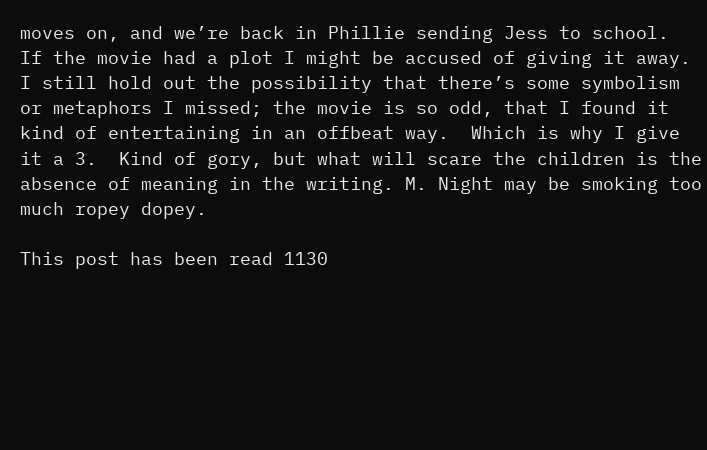moves on, and we’re back in Phillie sending Jess to school.  If the movie had a plot I might be accused of giving it away.  I still hold out the possibility that there’s some symbolism or metaphors I missed; the movie is so odd, that I found it kind of entertaining in an offbeat way.  Which is why I give it a 3.  Kind of gory, but what will scare the children is the absence of meaning in the writing. M. Night may be smoking too much ropey dopey.

This post has been read 1130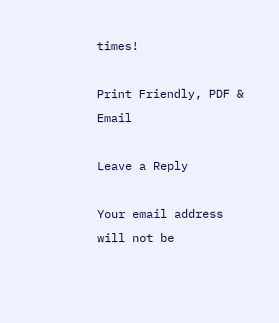times!

Print Friendly, PDF & Email

Leave a Reply

Your email address will not be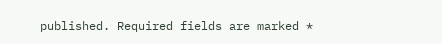published. Required fields are marked *